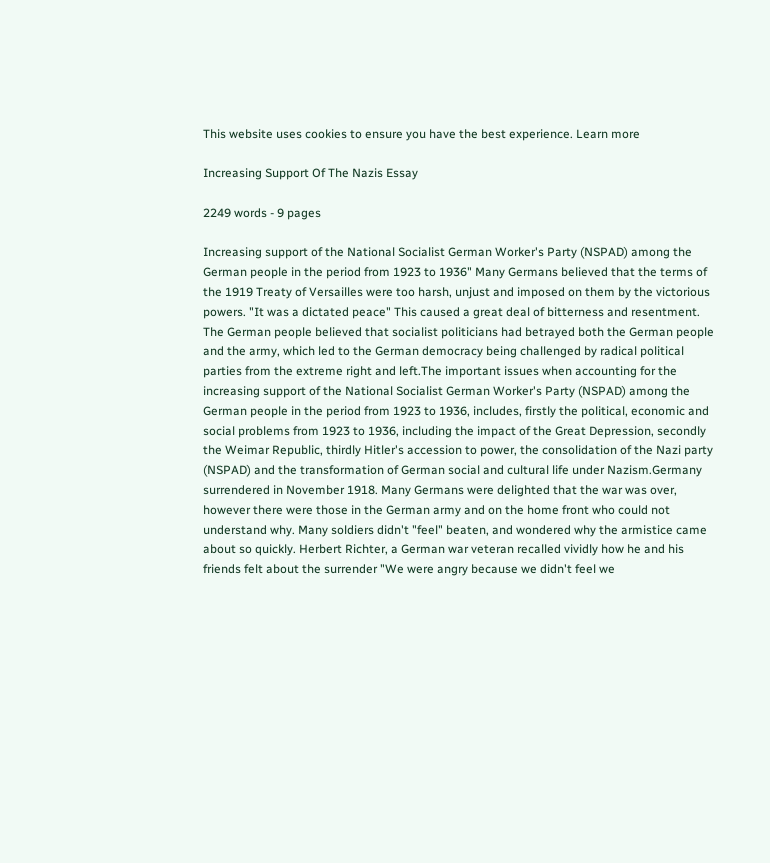This website uses cookies to ensure you have the best experience. Learn more

Increasing Support Of The Nazis Essay

2249 words - 9 pages

Increasing support of the National Socialist German Worker's Party (NSPAD) among the German people in the period from 1923 to 1936" Many Germans believed that the terms of the 1919 Treaty of Versailles were too harsh, unjust and imposed on them by the victorious powers. "It was a dictated peace" This caused a great deal of bitterness and resentment. The German people believed that socialist politicians had betrayed both the German people and the army, which led to the German democracy being challenged by radical political parties from the extreme right and left.The important issues when accounting for the increasing support of the National Socialist German Worker's Party (NSPAD) among the German people in the period from 1923 to 1936, includes, firstly the political, economic and social problems from 1923 to 1936, including the impact of the Great Depression, secondly the Weimar Republic, thirdly Hitler's accession to power, the consolidation of the Nazi party (NSPAD) and the transformation of German social and cultural life under Nazism.Germany surrendered in November 1918. Many Germans were delighted that the war was over, however there were those in the German army and on the home front who could not understand why. Many soldiers didn't "feel" beaten, and wondered why the armistice came about so quickly. Herbert Richter, a German war veteran recalled vividly how he and his friends felt about the surrender "We were angry because we didn't feel we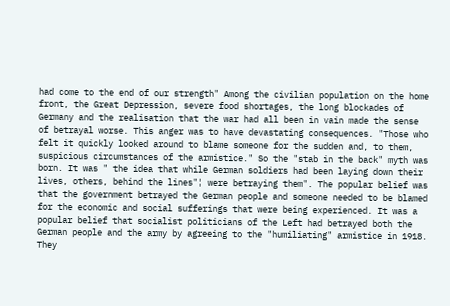had come to the end of our strength" Among the civilian population on the home front, the Great Depression, severe food shortages, the long blockades of Germany and the realisation that the war had all been in vain made the sense of betrayal worse. This anger was to have devastating consequences. "Those who felt it quickly looked around to blame someone for the sudden and, to them, suspicious circumstances of the armistice." So the "stab in the back" myth was born. It was " the idea that while German soldiers had been laying down their lives, others, behind the lines"¦ were betraying them". The popular belief was that the government betrayed the German people and someone needed to be blamed for the economic and social sufferings that were being experienced. It was a popular belief that socialist politicians of the Left had betrayed both the German people and the army by agreeing to the "humiliating" armistice in 1918. They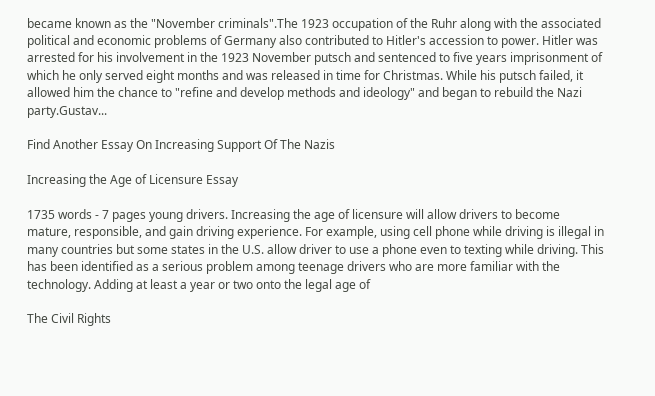became known as the "November criminals".The 1923 occupation of the Ruhr along with the associated political and economic problems of Germany also contributed to Hitler's accession to power. Hitler was arrested for his involvement in the 1923 November putsch and sentenced to five years imprisonment of which he only served eight months and was released in time for Christmas. While his putsch failed, it allowed him the chance to "refine and develop methods and ideology" and began to rebuild the Nazi party.Gustav...

Find Another Essay On Increasing Support Of The Nazis

Increasing the Age of Licensure Essay

1735 words - 7 pages young drivers. Increasing the age of licensure will allow drivers to become mature, responsible, and gain driving experience. For example, using cell phone while driving is illegal in many countries but some states in the U.S. allow driver to use a phone even to texting while driving. This has been identified as a serious problem among teenage drivers who are more familiar with the technology. Adding at least a year or two onto the legal age of

The Civil Rights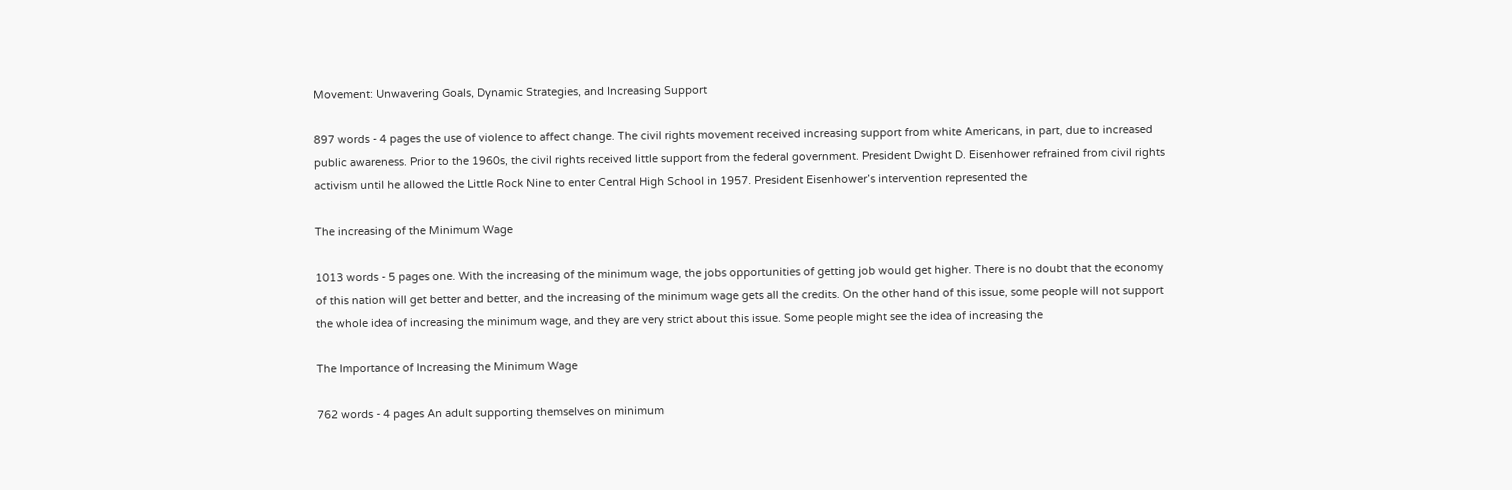Movement: Unwavering Goals, Dynamic Strategies, and Increasing Support

897 words - 4 pages the use of violence to affect change. The civil rights movement received increasing support from white Americans, in part, due to increased public awareness. Prior to the 1960s, the civil rights received little support from the federal government. President Dwight D. Eisenhower refrained from civil rights activism until he allowed the Little Rock Nine to enter Central High School in 1957. President Eisenhower’s intervention represented the

The increasing of the Minimum Wage

1013 words - 5 pages one. With the increasing of the minimum wage, the jobs opportunities of getting job would get higher. There is no doubt that the economy of this nation will get better and better, and the increasing of the minimum wage gets all the credits. On the other hand of this issue, some people will not support the whole idea of increasing the minimum wage, and they are very strict about this issue. Some people might see the idea of increasing the

The Importance of Increasing the Minimum Wage

762 words - 4 pages An adult supporting themselves on minimum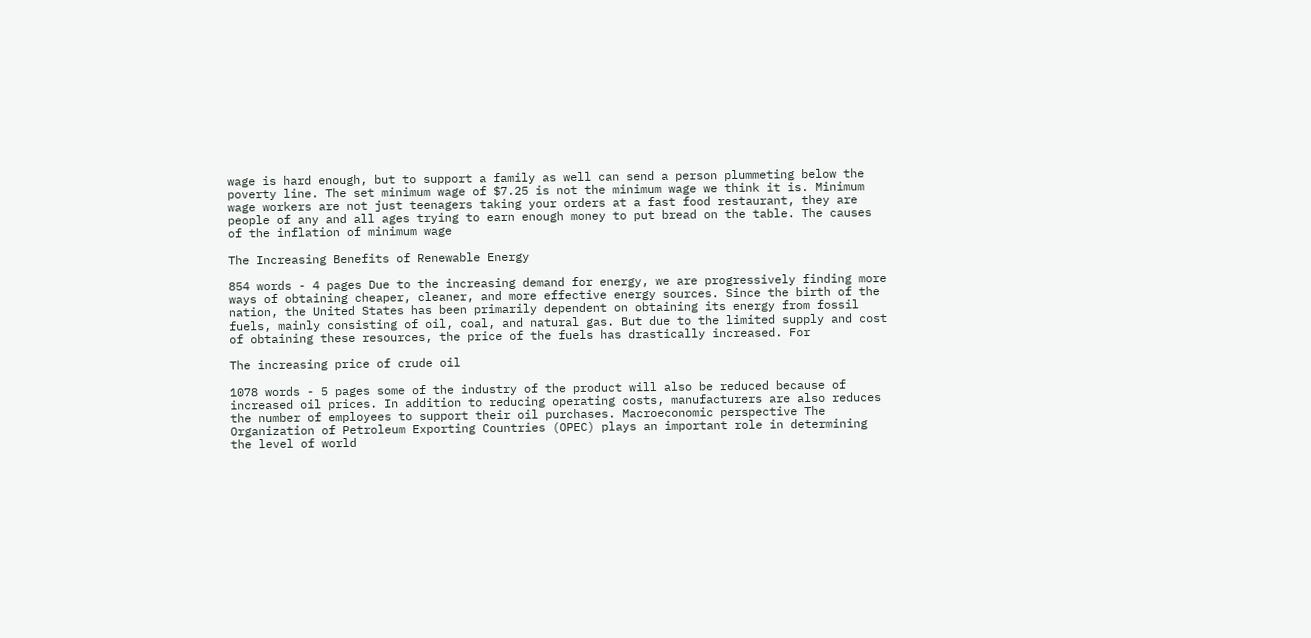wage is hard enough, but to support a family as well can send a person plummeting below the poverty line. The set minimum wage of $7.25 is not the minimum wage we think it is. Minimum wage workers are not just teenagers taking your orders at a fast food restaurant, they are people of any and all ages trying to earn enough money to put bread on the table. The causes of the inflation of minimum wage

The Increasing Benefits of Renewable Energy

854 words - 4 pages Due to the increasing demand for energy, we are progressively finding more ways of obtaining cheaper, cleaner, and more effective energy sources. Since the birth of the nation, the United States has been primarily dependent on obtaining its energy from fossil fuels, mainly consisting of oil, coal, and natural gas. But due to the limited supply and cost of obtaining these resources, the price of the fuels has drastically increased. For

The increasing price of crude oil

1078 words - 5 pages some of the industry of the product will also be reduced because of increased oil prices. In addition to reducing operating costs, manufacturers are also reduces the number of employees to support their oil purchases. Macroeconomic perspective The Organization of Petroleum Exporting Countries (OPEC) plays an important role in determining the level of world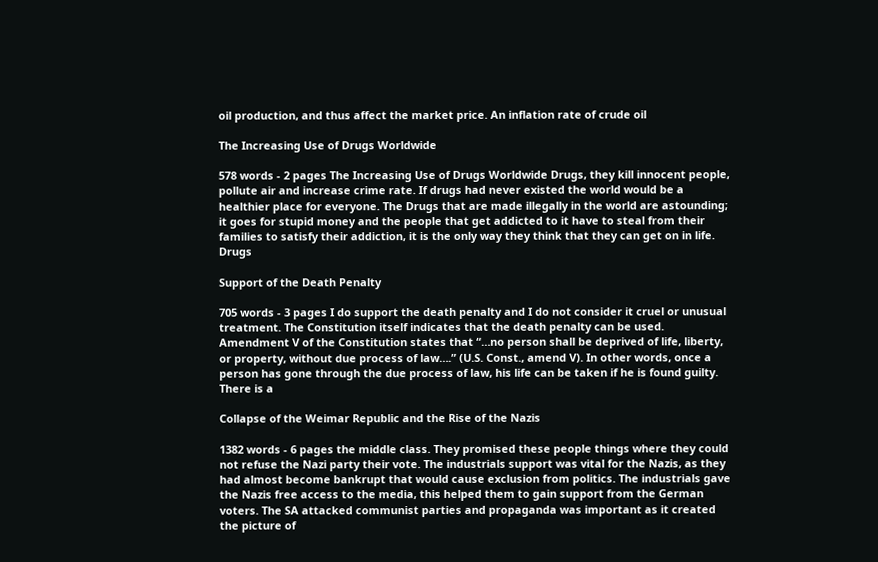oil production, and thus affect the market price. An inflation rate of crude oil

The Increasing Use of Drugs Worldwide

578 words - 2 pages The Increasing Use of Drugs Worldwide Drugs, they kill innocent people, pollute air and increase crime rate. If drugs had never existed the world would be a healthier place for everyone. The Drugs that are made illegally in the world are astounding; it goes for stupid money and the people that get addicted to it have to steal from their families to satisfy their addiction, it is the only way they think that they can get on in life. Drugs

Support of the Death Penalty

705 words - 3 pages I do support the death penalty and I do not consider it cruel or unusual treatment. The Constitution itself indicates that the death penalty can be used. Amendment V of the Constitution states that “…no person shall be deprived of life, liberty, or property, without due process of law….” (U.S. Const., amend V). In other words, once a person has gone through the due process of law, his life can be taken if he is found guilty. There is a

Collapse of the Weimar Republic and the Rise of the Nazis

1382 words - 6 pages the middle class. They promised these people things where they could not refuse the Nazi party their vote. The industrials support was vital for the Nazis, as they had almost become bankrupt that would cause exclusion from politics. The industrials gave the Nazis free access to the media, this helped them to gain support from the German voters. The SA attacked communist parties and propaganda was important as it created the picture of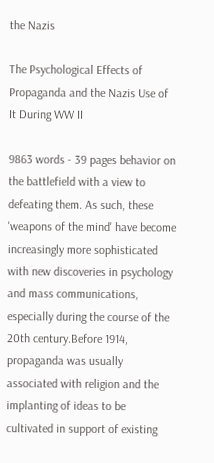the Nazis

The Psychological Effects of Propaganda and the Nazis Use of It During WW II

9863 words - 39 pages behavior on the battlefield with a view to defeating them. As such, these 'weapons of the mind' have become increasingly more sophisticated with new discoveries in psychology and mass communications, especially during the course of the 20th century.Before 1914, propaganda was usually associated with religion and the implanting of ideas to be cultivated in support of existing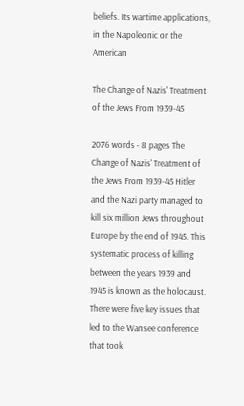beliefs. Its wartime applications, in the Napoleonic or the American

The Change of Nazis' Treatment of the Jews From 1939-45

2076 words - 8 pages The Change of Nazis' Treatment of the Jews From 1939-45 Hitler and the Nazi party managed to kill six million Jews throughout Europe by the end of 1945. This systematic process of killing between the years 1939 and 1945 is known as the holocaust. There were five key issues that led to the Wansee conference that took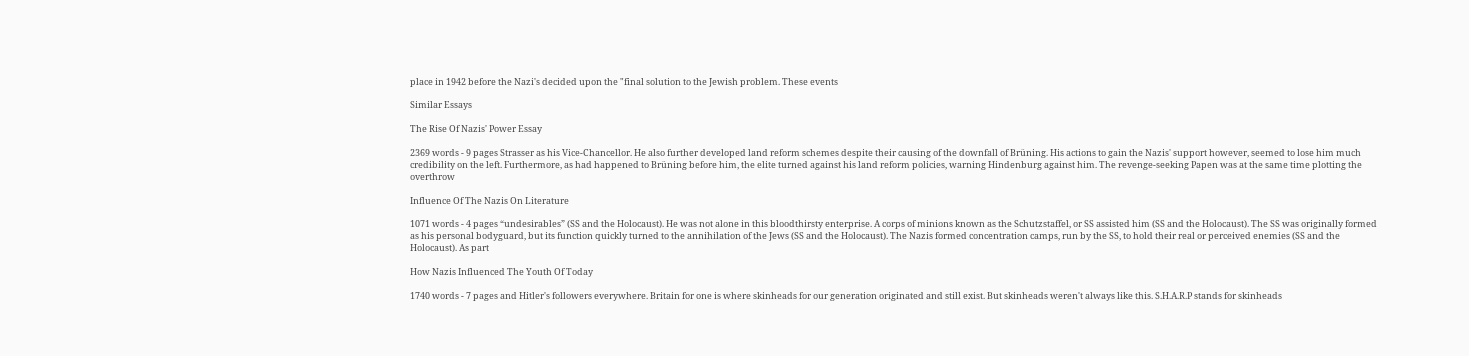place in 1942 before the Nazi's decided upon the "final solution to the Jewish problem. These events

Similar Essays

The Rise Of Nazis' Power Essay

2369 words - 9 pages Strasser as his Vice-Chancellor. He also further developed land reform schemes despite their causing of the downfall of Brüning. His actions to gain the Nazis' support however, seemed to lose him much credibility on the left. Furthermore, as had happened to Brüning before him, the elite turned against his land reform policies, warning Hindenburg against him. The revenge-seeking Papen was at the same time plotting the overthrow

Influence Of The Nazis On Literature

1071 words - 4 pages “undesirables” (SS and the Holocaust). He was not alone in this bloodthirsty enterprise. A corps of minions known as the Schutzstaffel, or SS assisted him (SS and the Holocaust). The SS was originally formed as his personal bodyguard, but its function quickly turned to the annihilation of the Jews (SS and the Holocaust). The Nazis formed concentration camps, run by the SS, to hold their real or perceived enemies (SS and the Holocaust). As part

How Nazis Influenced The Youth Of Today

1740 words - 7 pages and Hitler's followers everywhere. Britain for one is where skinheads for our generation originated and still exist. But skinheads weren't always like this. S.H.A.R.P stands for skinheads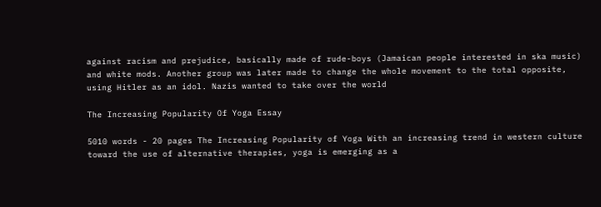against racism and prejudice, basically made of rude-boys (Jamaican people interested in ska music) and white mods. Another group was later made to change the whole movement to the total opposite, using Hitler as an idol. Nazis wanted to take over the world

The Increasing Popularity Of Yoga Essay

5010 words - 20 pages The Increasing Popularity of Yoga With an increasing trend in western culture toward the use of alternative therapies, yoga is emerging as a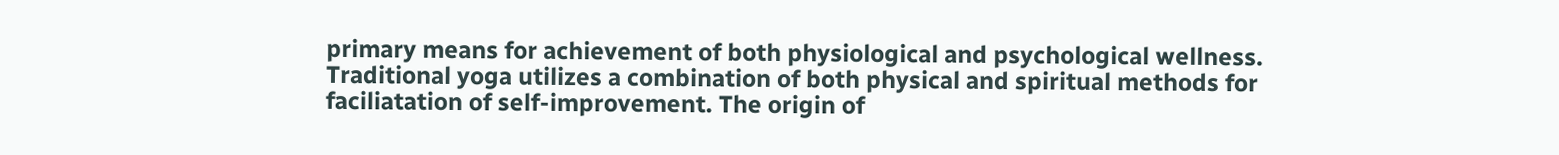primary means for achievement of both physiological and psychological wellness. Traditional yoga utilizes a combination of both physical and spiritual methods for faciliatation of self-improvement. The origin of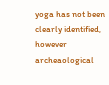yoga has not been clearly identified, however archeaological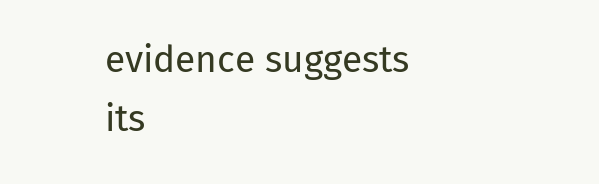evidence suggests its